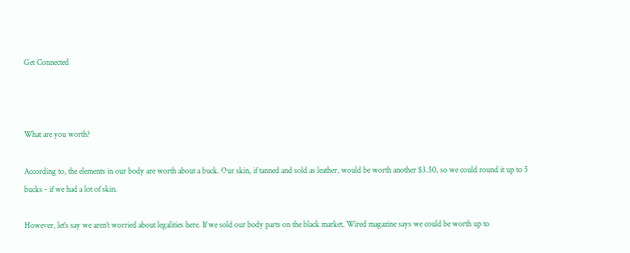Get Connected



What are you worth?

According to, the elements in our body are worth about a buck. Our skin, if tanned and sold as leather, would be worth another $3.50, so we could round it up to 5 bucks - if we had a lot of skin.

However, let’s say we aren’t worried about legalities here. If we sold our body parts on the black market, Wired magazine says we could be worth up to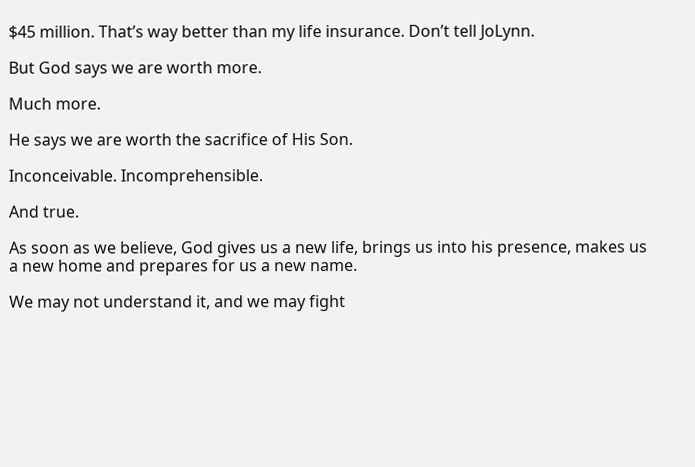$45 million. That’s way better than my life insurance. Don’t tell JoLynn.

But God says we are worth more.

Much more.

He says we are worth the sacrifice of His Son.

Inconceivable. Incomprehensible.

And true.

As soon as we believe, God gives us a new life, brings us into his presence, makes us a new home and prepares for us a new name.

We may not understand it, and we may fight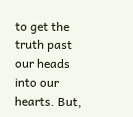to get the truth past our heads into our hearts. But,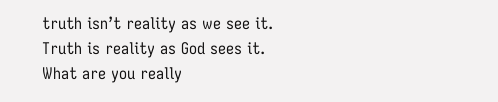truth isn’t reality as we see it. Truth is reality as God sees it. What are you really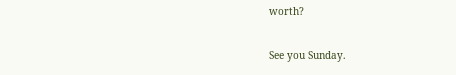worth?

See you Sunday.